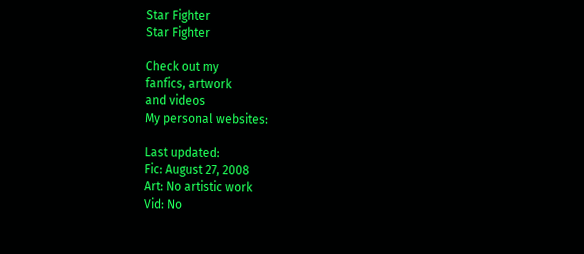Star Fighter
Star Fighter

Check out my
fanfics, artwork
and videos
My personal websites:

Last updated:
Fic: August 27, 2008
Art: No artistic work
Vid: No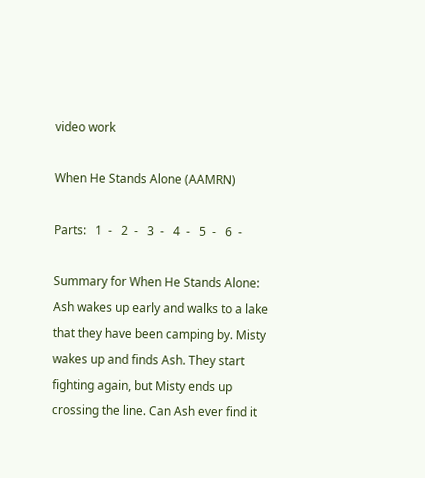video work

When He Stands Alone (AAMRN)

Parts:   1  -   2  -   3  -   4  -   5  -   6  -

Summary for When He Stands Alone: Ash wakes up early and walks to a lake that they have been camping by. Misty wakes up and finds Ash. They start fighting again, but Misty ends up crossing the line. Can Ash ever find it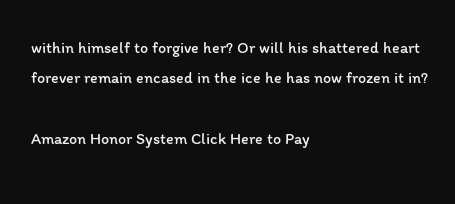within himself to forgive her? Or will his shattered heart forever remain encased in the ice he has now frozen it in?

Amazon Honor System Click Here to Pay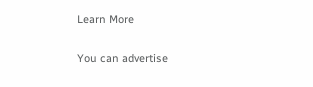Learn More

You can advertise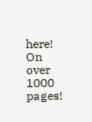here! On over 1000 pages!